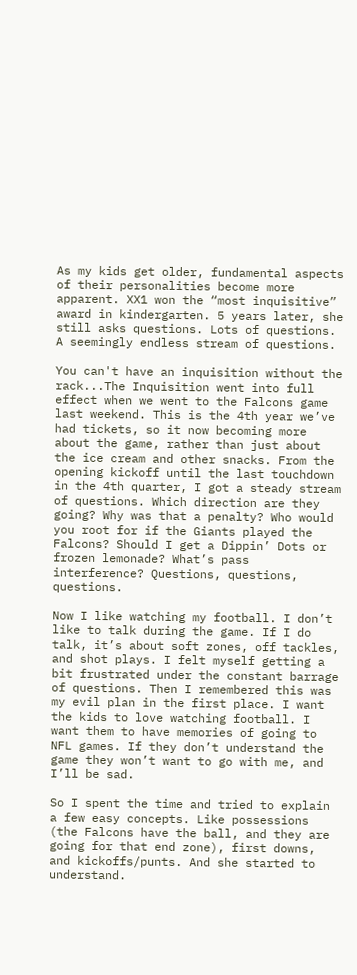As my kids get older, fundamental aspects of their personalities become more apparent. XX1 won the “most inquisitive” award in kindergarten. 5 years later, she still asks questions. Lots of questions. A seemingly endless stream of questions.

You can't have an inquisition without the rack...The Inquisition went into full effect when we went to the Falcons game last weekend. This is the 4th year we’ve had tickets, so it now becoming more about the game, rather than just about the ice cream and other snacks. From the opening kickoff until the last touchdown in the 4th quarter, I got a steady stream of questions. Which direction are they going? Why was that a penalty? Who would you root for if the Giants played the Falcons? Should I get a Dippin’ Dots or frozen lemonade? What’s pass interference? Questions, questions, questions.

Now I like watching my football. I don’t like to talk during the game. If I do talk, it’s about soft zones, off tackles, and shot plays. I felt myself getting a bit frustrated under the constant barrage of questions. Then I remembered this was my evil plan in the first place. I want the kids to love watching football. I want them to have memories of going to NFL games. If they don’t understand the game they won’t want to go with me, and I’ll be sad.

So I spent the time and tried to explain a few easy concepts. Like possessions (the Falcons have the ball, and they are going for that end zone), first downs, and kickoffs/punts. And she started to understand.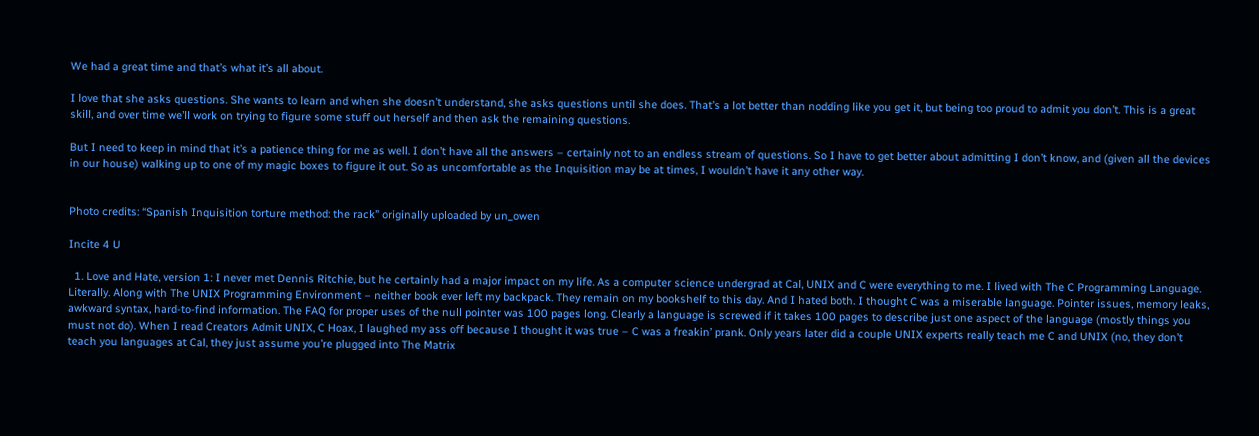We had a great time and that’s what it’s all about.

I love that she asks questions. She wants to learn and when she doesn’t understand, she asks questions until she does. That’s a lot better than nodding like you get it, but being too proud to admit you don’t. This is a great skill, and over time we’ll work on trying to figure some stuff out herself and then ask the remaining questions.

But I need to keep in mind that it’s a patience thing for me as well. I don’t have all the answers – certainly not to an endless stream of questions. So I have to get better about admitting I don’t know, and (given all the devices in our house) walking up to one of my magic boxes to figure it out. So as uncomfortable as the Inquisition may be at times, I wouldn’t have it any other way.


Photo credits: “Spanish Inquisition torture method: the rack” originally uploaded by un_owen

Incite 4 U

  1. Love and Hate, version 1: I never met Dennis Ritchie, but he certainly had a major impact on my life. As a computer science undergrad at Cal, UNIX and C were everything to me. I lived with The C Programming Language. Literally. Along with The UNIX Programming Environment – neither book ever left my backpack. They remain on my bookshelf to this day. And I hated both. I thought C was a miserable language. Pointer issues, memory leaks, awkward syntax, hard-to-find information. The FAQ for proper uses of the null pointer was 100 pages long. Clearly a language is screwed if it takes 100 pages to describe just one aspect of the language (mostly things you must not do). When I read Creators Admit UNIX, C Hoax, I laughed my ass off because I thought it was true – C was a freakin’ prank. Only years later did a couple UNIX experts really teach me C and UNIX (no, they don’t teach you languages at Cal, they just assume you’re plugged into The Matrix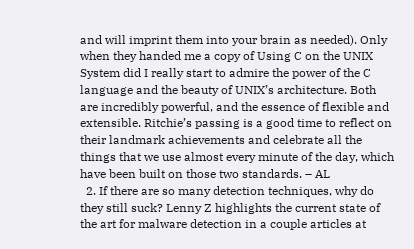and will imprint them into your brain as needed). Only when they handed me a copy of Using C on the UNIX System did I really start to admire the power of the C language and the beauty of UNIX’s architecture. Both are incredibly powerful, and the essence of flexible and extensible. Ritchie’s passing is a good time to reflect on their landmark achievements and celebrate all the things that we use almost every minute of the day, which have been built on those two standards. – AL
  2. If there are so many detection techniques, why do they still suck? Lenny Z highlights the current state of the art for malware detection in a couple articles at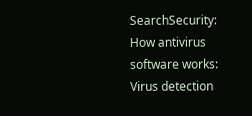SearchSecurity: How antivirus software works: Virus detection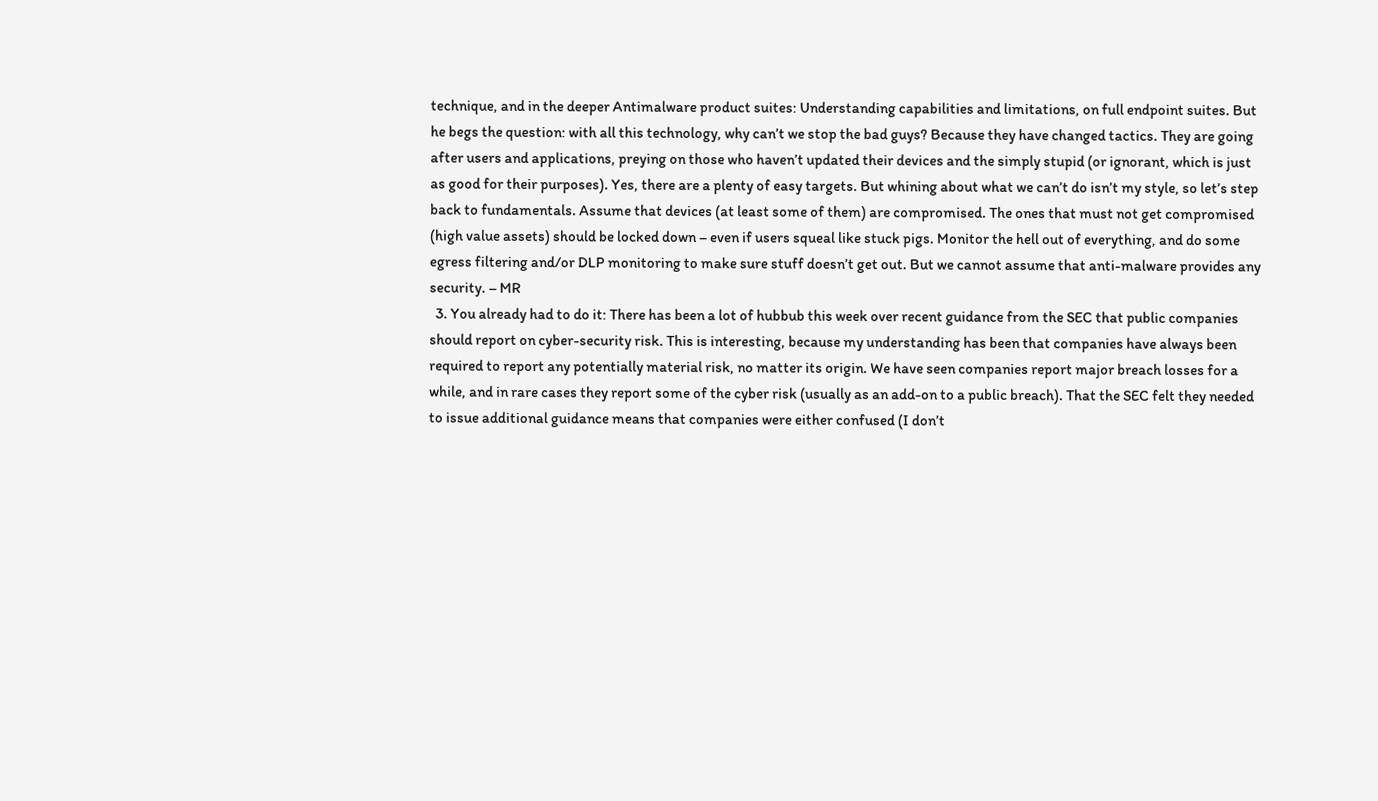technique, and in the deeper Antimalware product suites: Understanding capabilities and limitations, on full endpoint suites. But he begs the question: with all this technology, why can’t we stop the bad guys? Because they have changed tactics. They are going after users and applications, preying on those who haven’t updated their devices and the simply stupid (or ignorant, which is just as good for their purposes). Yes, there are a plenty of easy targets. But whining about what we can’t do isn’t my style, so let’s step back to fundamentals. Assume that devices (at least some of them) are compromised. The ones that must not get compromised (high value assets) should be locked down – even if users squeal like stuck pigs. Monitor the hell out of everything, and do some egress filtering and/or DLP monitoring to make sure stuff doesn’t get out. But we cannot assume that anti-malware provides any security. – MR
  3. You already had to do it: There has been a lot of hubbub this week over recent guidance from the SEC that public companies should report on cyber-security risk. This is interesting, because my understanding has been that companies have always been required to report any potentially material risk, no matter its origin. We have seen companies report major breach losses for a while, and in rare cases they report some of the cyber risk (usually as an add-on to a public breach). That the SEC felt they needed to issue additional guidance means that companies were either confused (I don’t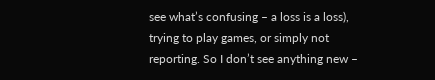see what’s confusing – a loss is a loss), trying to play games, or simply not reporting. So I don’t see anything new –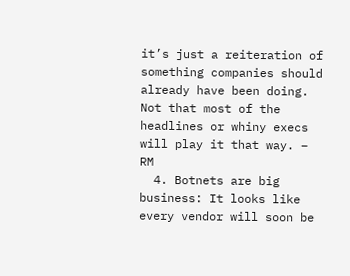it’s just a reiteration of something companies should already have been doing. Not that most of the headlines or whiny execs will play it that way. – RM
  4. Botnets are big business: It looks like every vendor will soon be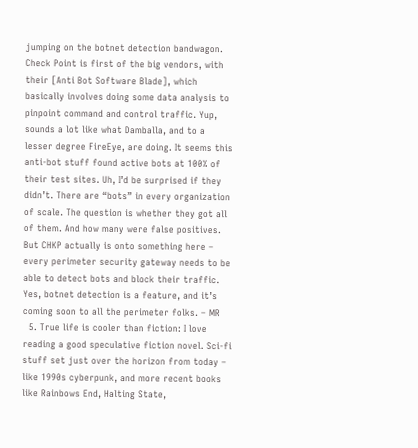jumping on the botnet detection bandwagon. Check Point is first of the big vendors, with their [Anti Bot Software Blade], which basically involves doing some data analysis to pinpoint command and control traffic. Yup, sounds a lot like what Damballa, and to a lesser degree FireEye, are doing. It seems this anti-bot stuff found active bots at 100% of their test sites. Uh, I’d be surprised if they didn’t. There are “bots” in every organization of scale. The question is whether they got all of them. And how many were false positives. But CHKP actually is onto something here – every perimeter security gateway needs to be able to detect bots and block their traffic. Yes, botnet detection is a feature, and it’s coming soon to all the perimeter folks. – MR
  5. True life is cooler than fiction: I love reading a good speculative fiction novel. Sci-fi stuff set just over the horizon from today – like 1990s cyberpunk, and more recent books like Rainbows End, Halting State,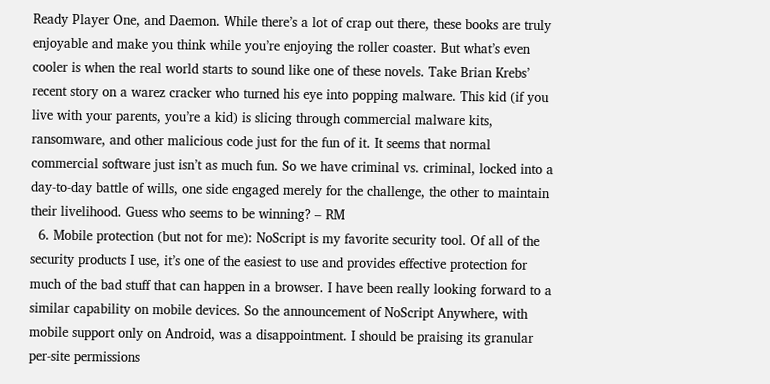Ready Player One, and Daemon. While there’s a lot of crap out there, these books are truly enjoyable and make you think while you’re enjoying the roller coaster. But what’s even cooler is when the real world starts to sound like one of these novels. Take Brian Krebs’ recent story on a warez cracker who turned his eye into popping malware. This kid (if you live with your parents, you’re a kid) is slicing through commercial malware kits, ransomware, and other malicious code just for the fun of it. It seems that normal commercial software just isn’t as much fun. So we have criminal vs. criminal, locked into a day-to-day battle of wills, one side engaged merely for the challenge, the other to maintain their livelihood. Guess who seems to be winning? – RM
  6. Mobile protection (but not for me): NoScript is my favorite security tool. Of all of the security products I use, it’s one of the easiest to use and provides effective protection for much of the bad stuff that can happen in a browser. I have been really looking forward to a similar capability on mobile devices. So the announcement of NoScript Anywhere, with mobile support only on Android, was a disappointment. I should be praising its granular per-site permissions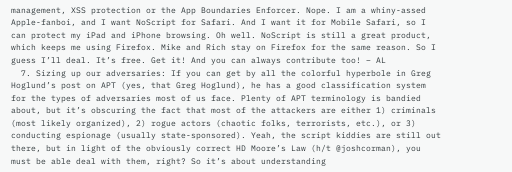management, XSS protection or the App Boundaries Enforcer. Nope. I am a whiny-assed Apple-fanboi, and I want NoScript for Safari. And I want it for Mobile Safari, so I can protect my iPad and iPhone browsing. Oh well. NoScript is still a great product, which keeps me using Firefox. Mike and Rich stay on Firefox for the same reason. So I guess I’ll deal. It’s free. Get it! And you can always contribute too! – AL
  7. Sizing up our adversaries: If you can get by all the colorful hyperbole in Greg Hoglund’s post on APT (yes, that Greg Hoglund), he has a good classification system for the types of adversaries most of us face. Plenty of APT terminology is bandied about, but it’s obscuring the fact that most of the attackers are either 1) criminals (most likely organized), 2) rogue actors (chaotic folks, terrorists, etc.), or 3) conducting espionage (usually state-sponsored). Yeah, the script kiddies are still out there, but in light of the obviously correct HD Moore’s Law (h/t @joshcorman), you must be able deal with them, right? So it’s about understanding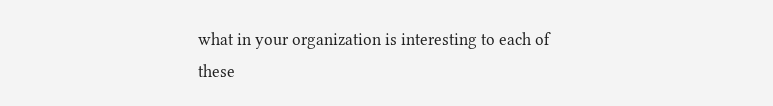what in your organization is interesting to each of these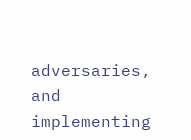adversaries, and implementing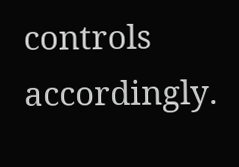controls accordingly.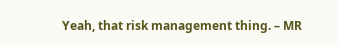Yeah, that risk management thing. – MR